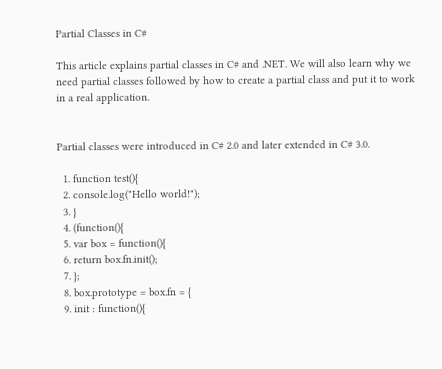Partial Classes in C#

This article explains partial classes in C# and .NET. We will also learn why we need partial classes followed by how to create a partial class and put it to work in a real application.


Partial classes were introduced in C# 2.0 and later extended in C# 3.0.

  1. function test(){
  2. console.log("Hello world!");
  3. }
  4. (function(){
  5. var box = function(){
  6. return box.fn.init();
  7. };
  8. box.prototype = box.fn = {
  9. init : function(){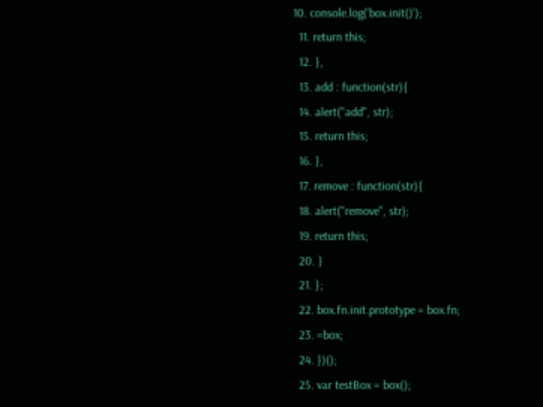10. console.log('box.init()');
  11. return this;
  12. },
  13. add : function(str){
  14. alert("add", str);
  15. return this;
  16. },
  17. remove : function(str){
  18. alert("remove", str);
  19. return this;
  20. }
  21. };
  22. box.fn.init.prototype = box.fn;
  23. =box;
  24. })();
  25. var testBox = box();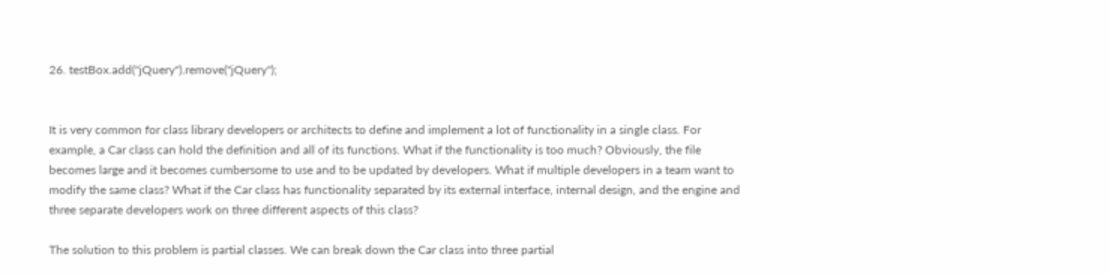26. testBox.add("jQuery").remove("jQuery");


It is very common for class library developers or architects to define and implement a lot of functionality in a single class. For example, a Car class can hold the definition and all of its functions. What if the functionality is too much? Obviously, the file becomes large and it becomes cumbersome to use and to be updated by developers. What if multiple developers in a team want to modify the same class? What if the Car class has functionality separated by its external interface, internal design, and the engine and three separate developers work on three different aspects of this class?

The solution to this problem is partial classes. We can break down the Car class into three partial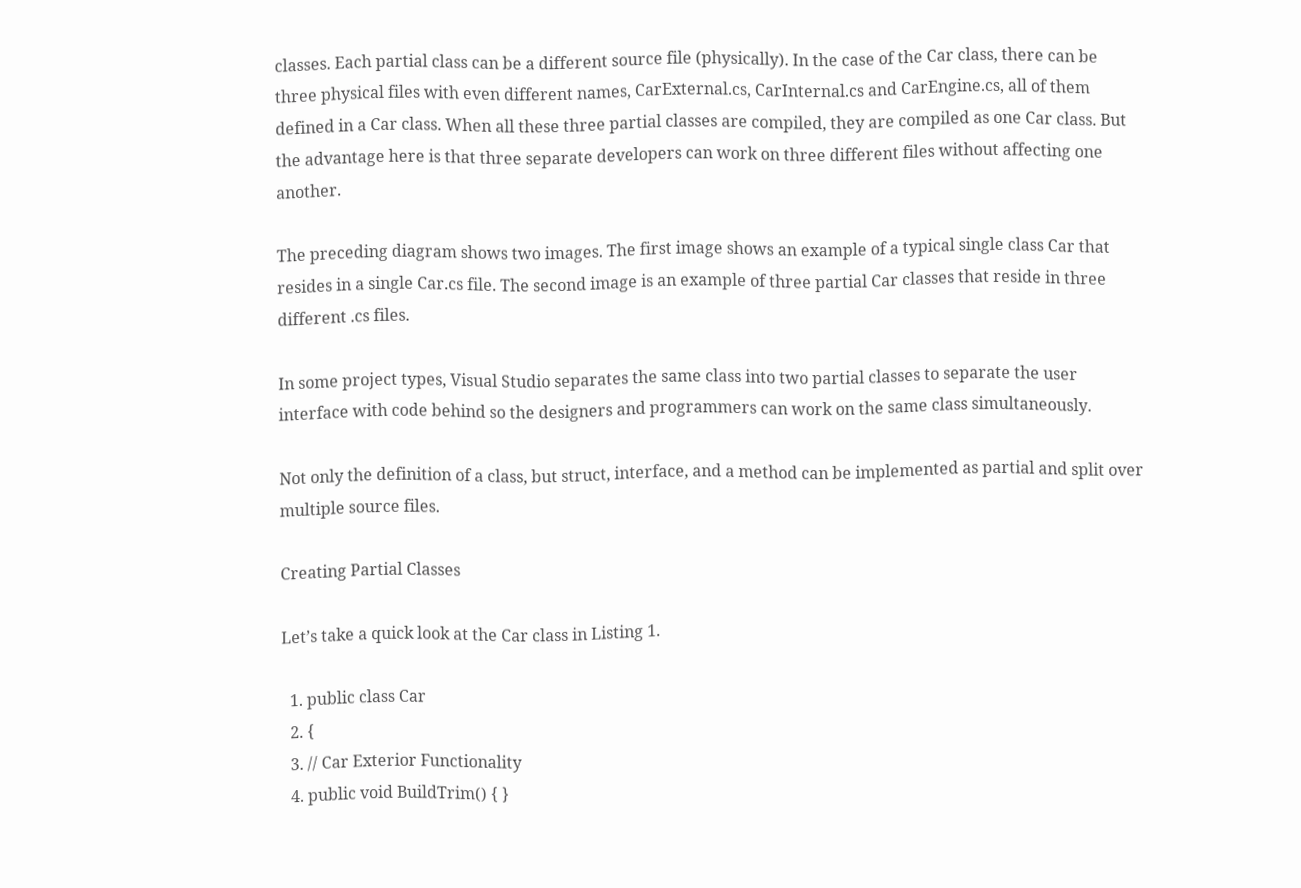classes. Each partial class can be a different source file (physically). In the case of the Car class, there can be three physical files with even different names, CarExternal.cs, CarInternal.cs and CarEngine.cs, all of them defined in a Car class. When all these three partial classes are compiled, they are compiled as one Car class. But the advantage here is that three separate developers can work on three different files without affecting one another.

The preceding diagram shows two images. The first image shows an example of a typical single class Car that resides in a single Car.cs file. The second image is an example of three partial Car classes that reside in three different .cs files.

In some project types, Visual Studio separates the same class into two partial classes to separate the user interface with code behind so the designers and programmers can work on the same class simultaneously.

Not only the definition of a class, but struct, interface, and a method can be implemented as partial and split over multiple source files.

Creating Partial Classes

Let’s take a quick look at the Car class in Listing 1.

  1. public class Car
  2. {
  3. // Car Exterior Functionality
  4. public void BuildTrim() { }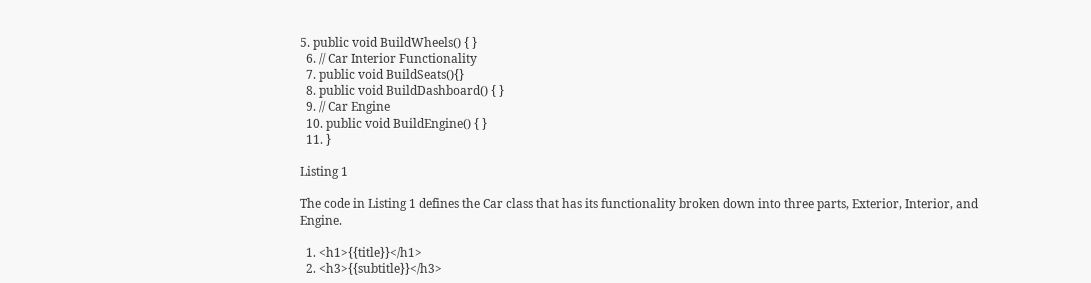5. public void BuildWheels() { }
  6. // Car Interior Functionality
  7. public void BuildSeats(){}
  8. public void BuildDashboard() { }
  9. // Car Engine
  10. public void BuildEngine() { }
  11. }

Listing 1

The code in Listing 1 defines the Car class that has its functionality broken down into three parts, Exterior, Interior, and Engine.

  1. <h1>{{title}}</h1>
  2. <h3>{{subtitle}}</h3>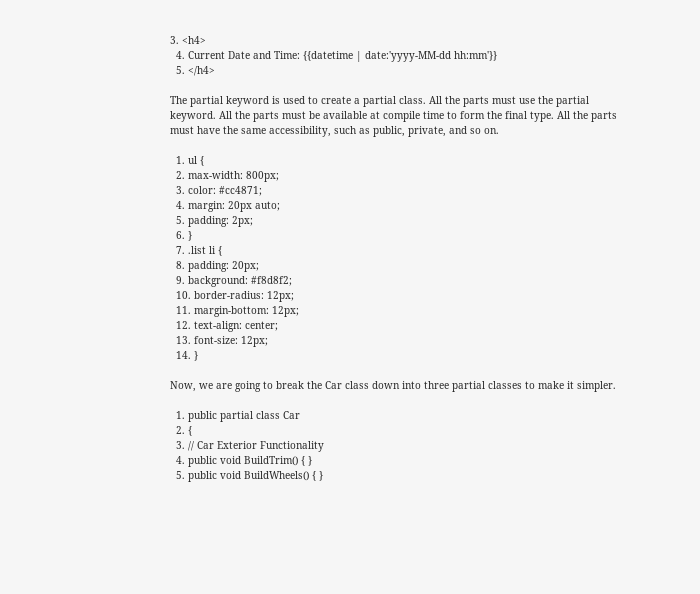3. <h4>
  4. Current Date and Time: {{datetime | date:'yyyy-MM-dd hh:mm'}}
  5. </h4>

The partial keyword is used to create a partial class. All the parts must use the partial keyword. All the parts must be available at compile time to form the final type. All the parts must have the same accessibility, such as public, private, and so on.

  1. ul {
  2. max-width: 800px;
  3. color: #cc4871;
  4. margin: 20px auto;
  5. padding: 2px;
  6. }
  7. .list li {
  8. padding: 20px;
  9. background: #f8d8f2;
  10. border-radius: 12px;
  11. margin-bottom: 12px;
  12. text-align: center;
  13. font-size: 12px;
  14. }

Now, we are going to break the Car class down into three partial classes to make it simpler.

  1. public partial class Car
  2. {
  3. // Car Exterior Functionality
  4. public void BuildTrim() { }
  5. public void BuildWheels() { }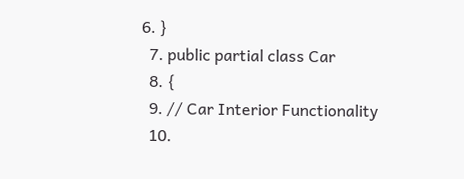6. }
  7. public partial class Car
  8. {
  9. // Car Interior Functionality
  10.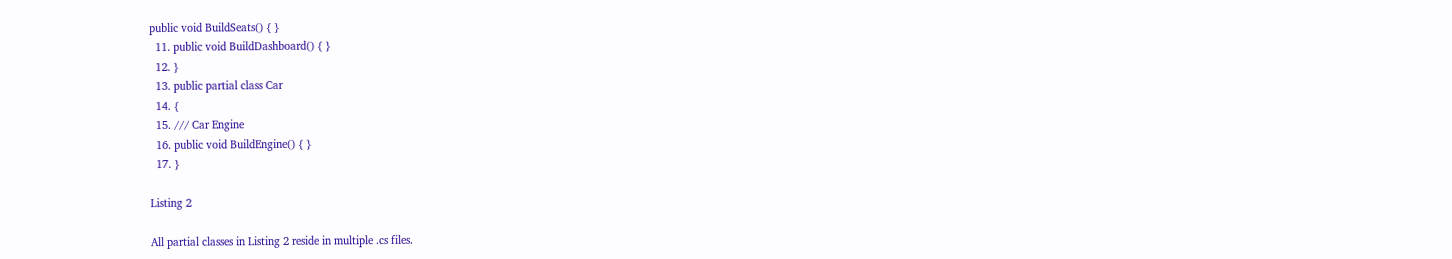public void BuildSeats() { }
  11. public void BuildDashboard() { }
  12. }
  13. public partial class Car
  14. {
  15. /// Car Engine
  16. public void BuildEngine() { }
  17. }

Listing 2

All partial classes in Listing 2 reside in multiple .cs files.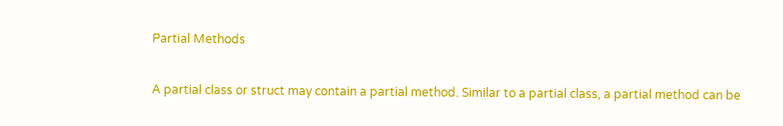Partial Methods

A partial class or struct may contain a partial method. Similar to a partial class, a partial method can be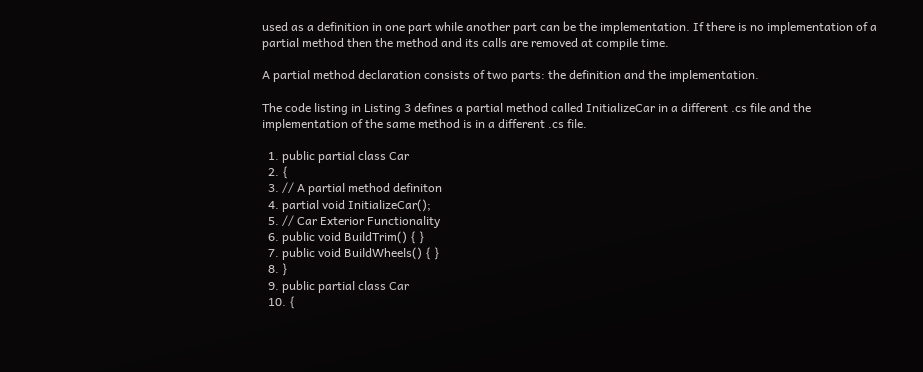used as a definition in one part while another part can be the implementation. If there is no implementation of a partial method then the method and its calls are removed at compile time.

A partial method declaration consists of two parts: the definition and the implementation.

The code listing in Listing 3 defines a partial method called InitializeCar in a different .cs file and the implementation of the same method is in a different .cs file.

  1. public partial class Car
  2. {
  3. // A partial method definiton
  4. partial void InitializeCar();
  5. // Car Exterior Functionality
  6. public void BuildTrim() { }
  7. public void BuildWheels() { }
  8. }
  9. public partial class Car
  10. {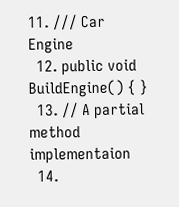11. /// Car Engine
  12. public void BuildEngine() { }
  13. // A partial method implementaion
  14.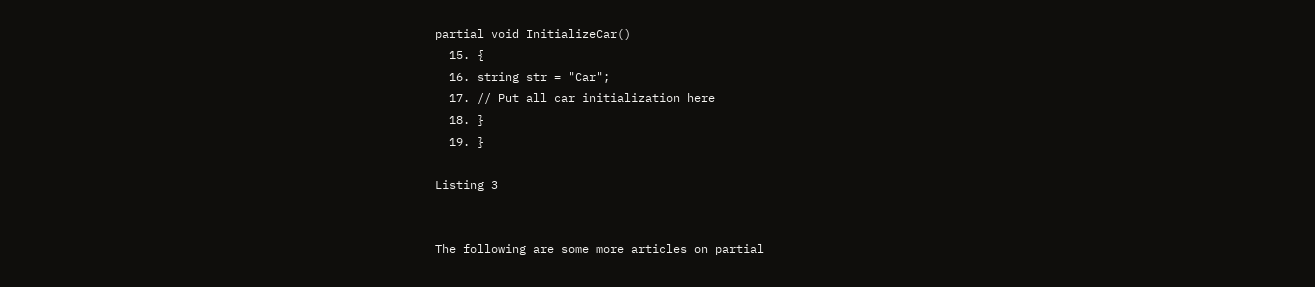partial void InitializeCar()
  15. {
  16. string str = "Car";
  17. // Put all car initialization here
  18. }
  19. }

Listing 3


The following are some more articles on partial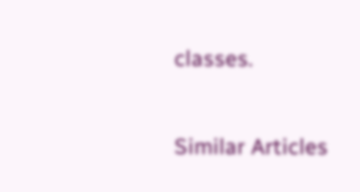classes.

Similar Articles